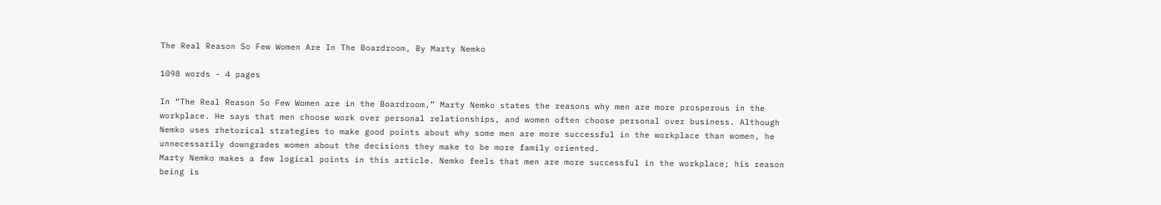The Real Reason So Few Women Are In The Boardroom, By Marty Nemko

1098 words - 4 pages

In “The Real Reason So Few Women are in the Boardroom,” Marty Nemko states the reasons why men are more prosperous in the workplace. He says that men choose work over personal relationships, and women often choose personal over business. Although Nemko uses rhetorical strategies to make good points about why some men are more successful in the workplace than women, he unnecessarily downgrades women about the decisions they make to be more family oriented.
Marty Nemko makes a few logical points in this article. Nemko feels that men are more successful in the workplace; his reason being is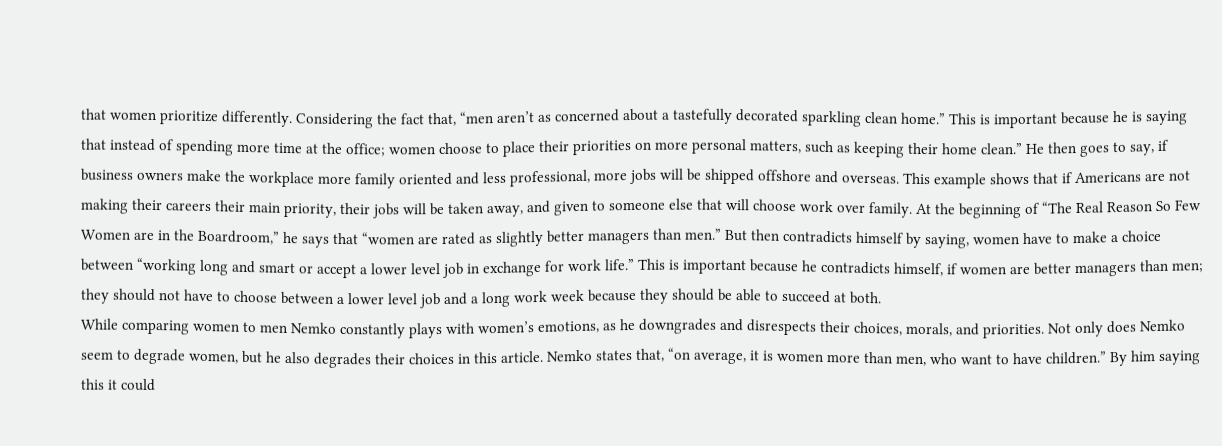that women prioritize differently. Considering the fact that, “men aren’t as concerned about a tastefully decorated sparkling clean home.” This is important because he is saying that instead of spending more time at the office; women choose to place their priorities on more personal matters, such as keeping their home clean.” He then goes to say, if business owners make the workplace more family oriented and less professional, more jobs will be shipped offshore and overseas. This example shows that if Americans are not making their careers their main priority, their jobs will be taken away, and given to someone else that will choose work over family. At the beginning of “The Real Reason So Few Women are in the Boardroom,” he says that “women are rated as slightly better managers than men.” But then contradicts himself by saying, women have to make a choice between “working long and smart or accept a lower level job in exchange for work life.” This is important because he contradicts himself, if women are better managers than men; they should not have to choose between a lower level job and a long work week because they should be able to succeed at both.
While comparing women to men Nemko constantly plays with women’s emotions, as he downgrades and disrespects their choices, morals, and priorities. Not only does Nemko seem to degrade women, but he also degrades their choices in this article. Nemko states that, “on average, it is women more than men, who want to have children.” By him saying this it could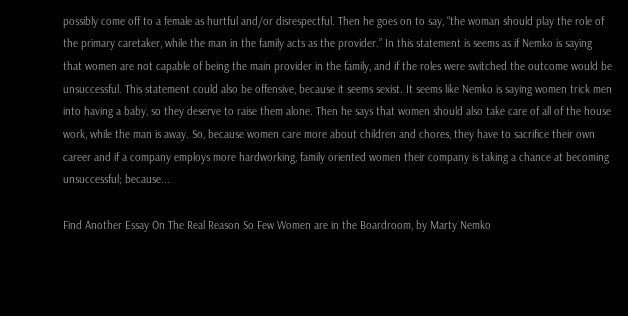possibly come off to a female as hurtful and/or disrespectful. Then he goes on to say, “the woman should play the role of the primary caretaker, while the man in the family acts as the provider.” In this statement is seems as if Nemko is saying that women are not capable of being the main provider in the family, and if the roles were switched the outcome would be unsuccessful. This statement could also be offensive, because it seems sexist. It seems like Nemko is saying women trick men into having a baby, so they deserve to raise them alone. Then he says that women should also take care of all of the house work, while the man is away. So, because women care more about children and chores, they have to sacrifice their own career and if a company employs more hardworking, family oriented women their company is taking a chance at becoming unsuccessful; because...

Find Another Essay On The Real Reason So Few Women are in the Boardroom, by Marty Nemko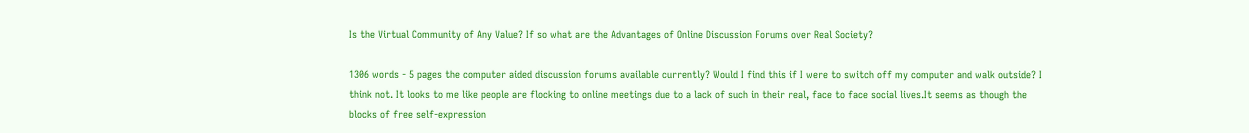Is the Virtual Community of Any Value? If so what are the Advantages of Online Discussion Forums over Real Society?

1306 words - 5 pages the computer aided discussion forums available currently? Would I find this if I were to switch off my computer and walk outside? I think not. It looks to me like people are flocking to online meetings due to a lack of such in their real, face to face social lives.It seems as though the blocks of free self-expression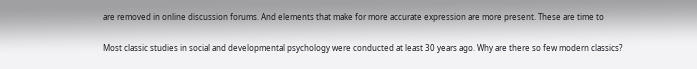are removed in online discussion forums. And elements that make for more accurate expression are more present. These are time to

Most classic studies in social and developmental psychology were conducted at least 30 years ago. Why are there so few modern classics?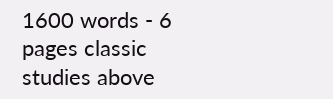1600 words - 6 pages classic studies above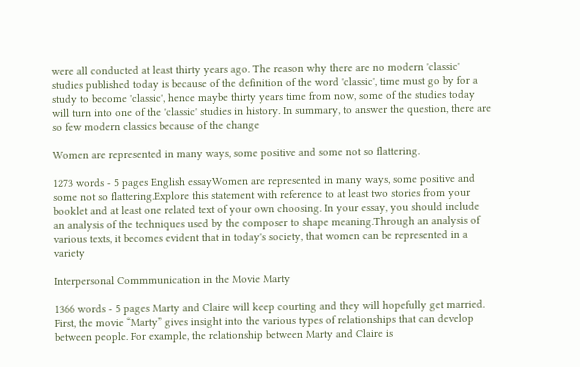were all conducted at least thirty years ago. The reason why there are no modern 'classic' studies published today is because of the definition of the word 'classic', time must go by for a study to become 'classic', hence maybe thirty years time from now, some of the studies today will turn into one of the 'classic' studies in history. In summary, to answer the question, there are so few modern classics because of the change

Women are represented in many ways, some positive and some not so flattering.

1273 words - 5 pages English essayWomen are represented in many ways, some positive and some not so flattering.Explore this statement with reference to at least two stories from your booklet and at least one related text of your own choosing. In your essay, you should include an analysis of the techniques used by the composer to shape meaning.Through an analysis of various texts, it becomes evident that in today's society, that women can be represented in a variety

Interpersonal Commmunication in the Movie Marty

1366 words - 5 pages Marty and Claire will keep courting and they will hopefully get married. First, the movie “Marty” gives insight into the various types of relationships that can develop between people. For example, the relationship between Marty and Claire is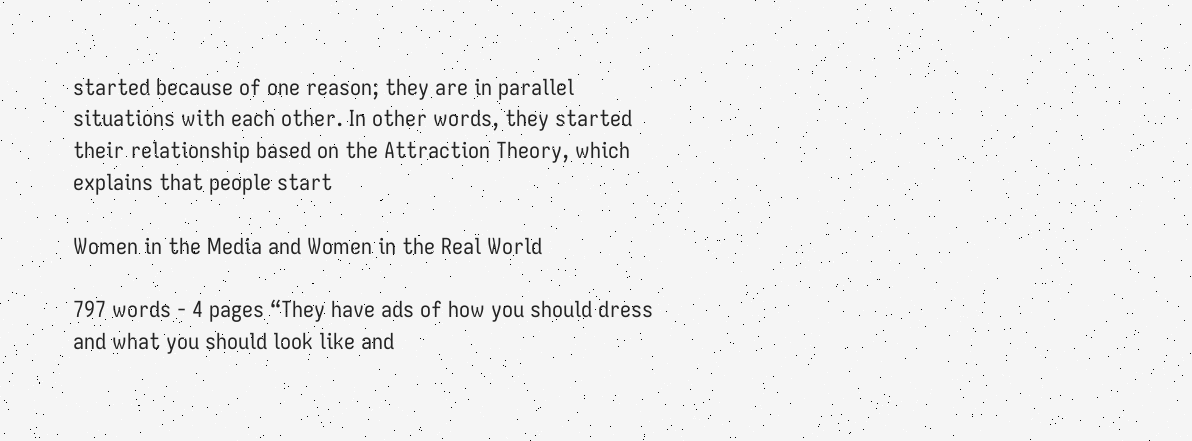started because of one reason; they are in parallel situations with each other. In other words, they started their relationship based on the Attraction Theory, which explains that people start

Women in the Media and Women in the Real World

797 words - 4 pages “They have ads of how you should dress and what you should look like and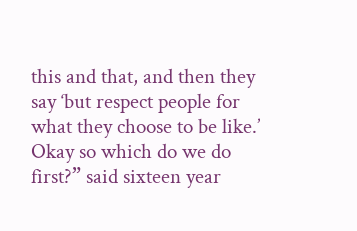this and that, and then they say ‘but respect people for what they choose to be like.’ Okay so which do we do first?” said sixteen year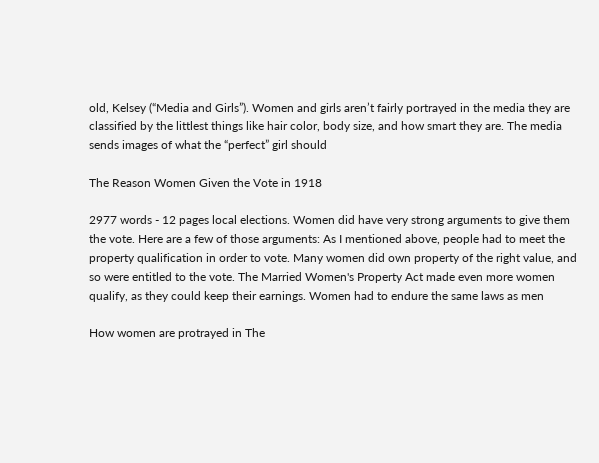old, Kelsey (“Media and Girls”). Women and girls aren’t fairly portrayed in the media they are classified by the littlest things like hair color, body size, and how smart they are. The media sends images of what the “perfect” girl should

The Reason Women Given the Vote in 1918

2977 words - 12 pages local elections. Women did have very strong arguments to give them the vote. Here are a few of those arguments: As I mentioned above, people had to meet the property qualification in order to vote. Many women did own property of the right value, and so were entitled to the vote. The Married Women's Property Act made even more women qualify, as they could keep their earnings. Women had to endure the same laws as men

How women are protrayed in The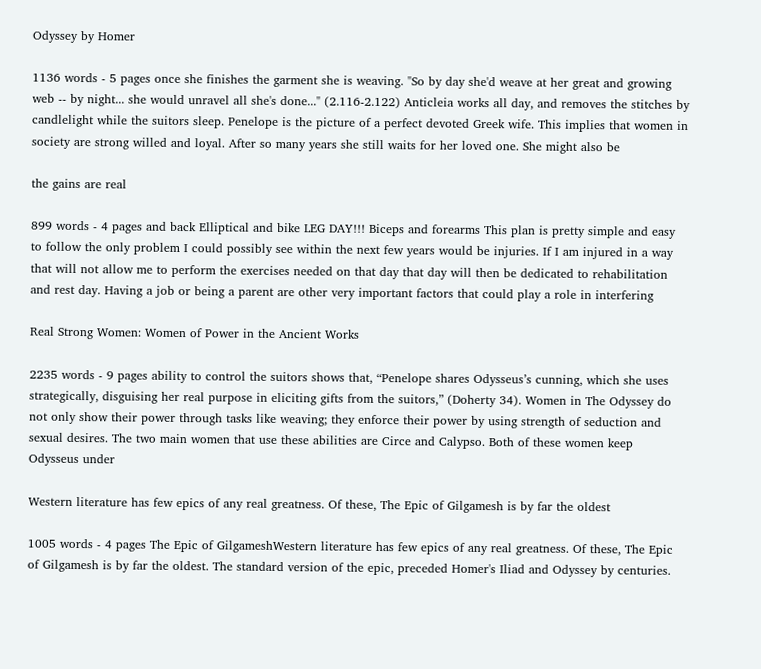Odyssey by Homer

1136 words - 5 pages once she finishes the garment she is weaving. "So by day she'd weave at her great and growing web -- by night... she would unravel all she's done..." (2.116-2.122) Anticleia works all day, and removes the stitches by candlelight while the suitors sleep. Penelope is the picture of a perfect devoted Greek wife. This implies that women in society are strong willed and loyal. After so many years she still waits for her loved one. She might also be

the gains are real

899 words - 4 pages and back Elliptical and bike LEG DAY!!! Biceps and forearms This plan is pretty simple and easy to follow the only problem I could possibly see within the next few years would be injuries. If I am injured in a way that will not allow me to perform the exercises needed on that day that day will then be dedicated to rehabilitation and rest day. Having a job or being a parent are other very important factors that could play a role in interfering

Real Strong Women: Women of Power in the Ancient Works

2235 words - 9 pages ability to control the suitors shows that, “Penelope shares Odysseus’s cunning, which she uses strategically, disguising her real purpose in eliciting gifts from the suitors,” (Doherty 34). Women in The Odyssey do not only show their power through tasks like weaving; they enforce their power by using strength of seduction and sexual desires. The two main women that use these abilities are Circe and Calypso. Both of these women keep Odysseus under

Western literature has few epics of any real greatness. Of these, The Epic of Gilgamesh is by far the oldest

1005 words - 4 pages The Epic of GilgameshWestern literature has few epics of any real greatness. Of these, The Epic of Gilgamesh is by far the oldest. The standard version of the epic, preceded Homer's Iliad and Odyssey by centuries.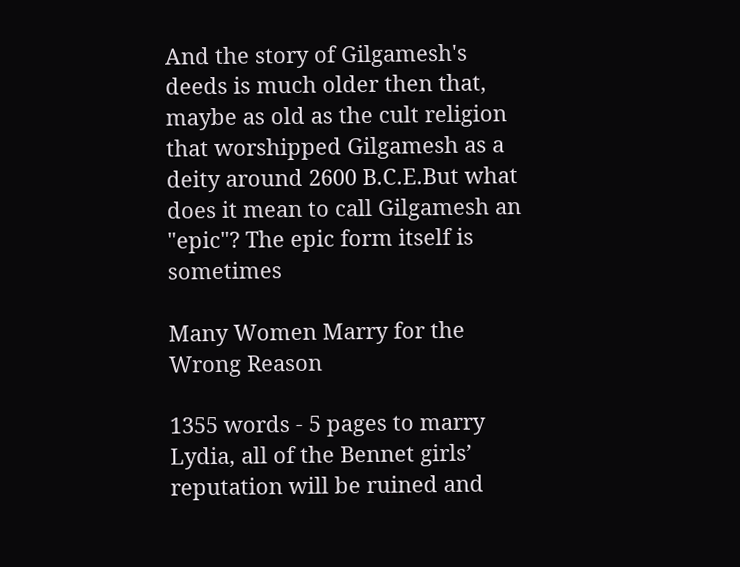And the story of Gilgamesh's deeds is much older then that, maybe as old as the cult religion that worshipped Gilgamesh as a deity around 2600 B.C.E.But what does it mean to call Gilgamesh an "epic"? The epic form itself is sometimes

Many Women Marry for the Wrong Reason

1355 words - 5 pages to marry Lydia, all of the Bennet girls’ reputation will be ruined and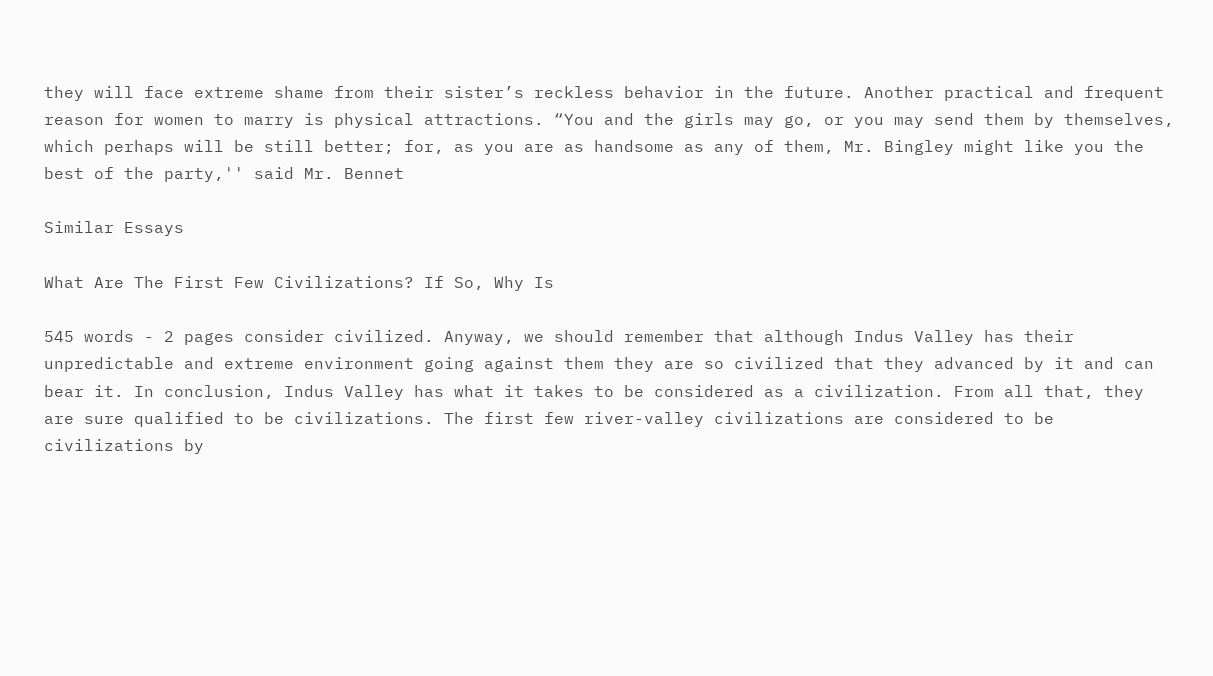they will face extreme shame from their sister’s reckless behavior in the future. Another practical and frequent reason for women to marry is physical attractions. “You and the girls may go, or you may send them by themselves, which perhaps will be still better; for, as you are as handsome as any of them, Mr. Bingley might like you the best of the party,'' said Mr. Bennet

Similar Essays

What Are The First Few Civilizations? If So, Why Is

545 words - 2 pages consider civilized. Anyway, we should remember that although Indus Valley has their unpredictable and extreme environment going against them they are so civilized that they advanced by it and can bear it. In conclusion, Indus Valley has what it takes to be considered as a civilization. From all that, they are sure qualified to be civilizations. The first few river-valley civilizations are considered to be civilizations by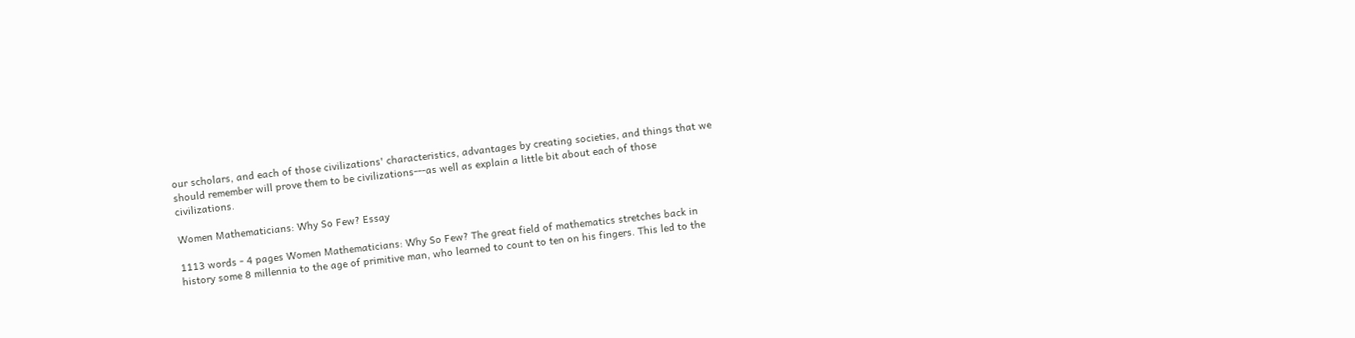our scholars, and each of those civilizations' characteristics, advantages by creating societies, and things that we should remember will prove them to be civilizations---as well as explain a little bit about each of those civilizations.

Women Mathematicians: Why So Few? Essay

1113 words - 4 pages Women Mathematicians: Why So Few? The great field of mathematics stretches back in history some 8 millennia to the age of primitive man, who learned to count to ten on his fingers. This led to the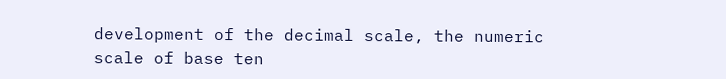development of the decimal scale, the numeric scale of base ten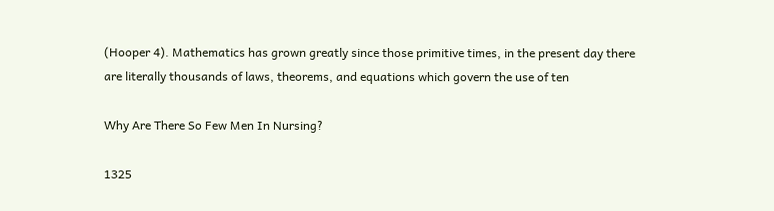(Hooper 4). Mathematics has grown greatly since those primitive times, in the present day there are literally thousands of laws, theorems, and equations which govern the use of ten

Why Are There So Few Men In Nursing?

1325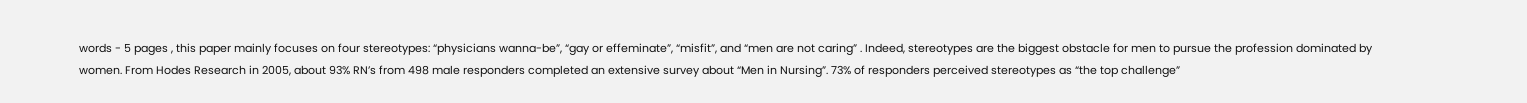words - 5 pages , this paper mainly focuses on four stereotypes: “physicians wanna-be”, “gay or effeminate”, “misfit”, and “men are not caring” . Indeed, stereotypes are the biggest obstacle for men to pursue the profession dominated by women. From Hodes Research in 2005, about 93% RN’s from 498 male responders completed an extensive survey about “Men in Nursing”. 73% of responders perceived stereotypes as “the top challenge”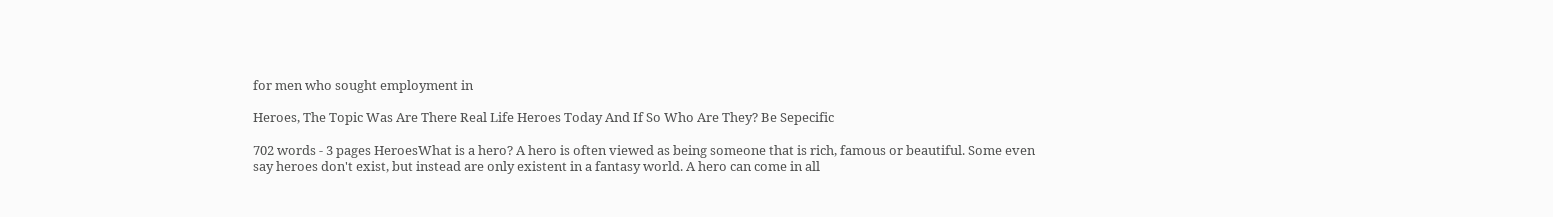for men who sought employment in

Heroes, The Topic Was Are There Real Life Heroes Today And If So Who Are They? Be Sepecific

702 words - 3 pages HeroesWhat is a hero? A hero is often viewed as being someone that is rich, famous or beautiful. Some even say heroes don't exist, but instead are only existent in a fantasy world. A hero can come in all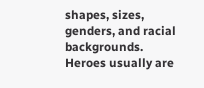shapes, sizes, genders, and racial backgrounds. Heroes usually are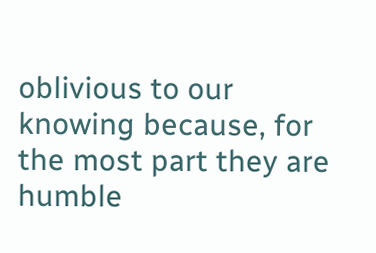oblivious to our knowing because, for the most part they are humble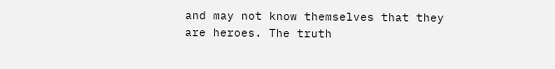and may not know themselves that they are heroes. The truth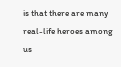is that there are many real-life heroes among us